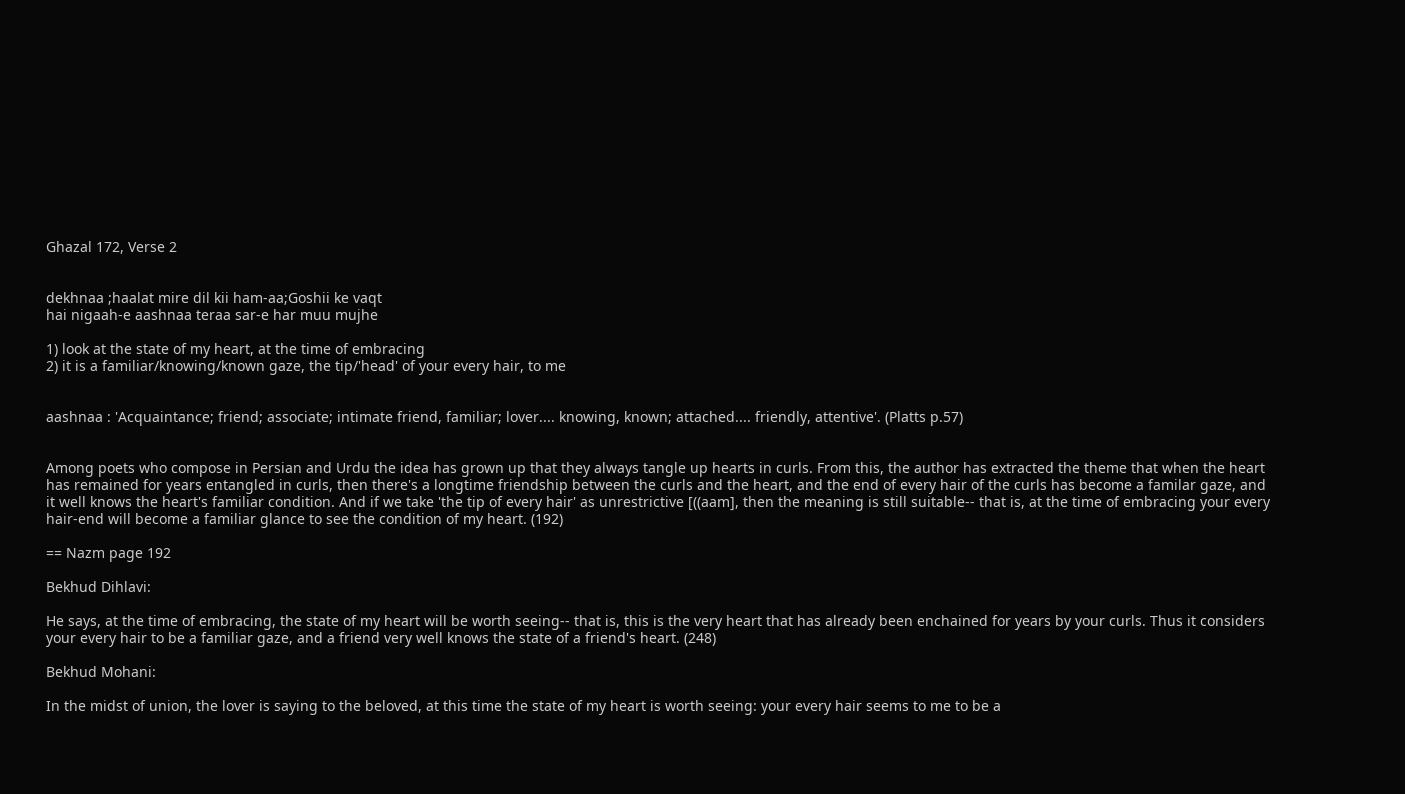Ghazal 172, Verse 2


dekhnaa ;haalat mire dil kii ham-aa;Goshii ke vaqt
hai nigaah-e aashnaa teraa sar-e har muu mujhe

1) look at the state of my heart, at the time of embracing
2) it is a familiar/knowing/known gaze, the tip/'head' of your every hair, to me


aashnaa : 'Acquaintance; friend; associate; intimate friend, familiar; lover.... knowing, known; attached.... friendly, attentive'. (Platts p.57)


Among poets who compose in Persian and Urdu the idea has grown up that they always tangle up hearts in curls. From this, the author has extracted the theme that when the heart has remained for years entangled in curls, then there's a longtime friendship between the curls and the heart, and the end of every hair of the curls has become a familar gaze, and it well knows the heart's familiar condition. And if we take 'the tip of every hair' as unrestrictive [((aam], then the meaning is still suitable-- that is, at the time of embracing your every hair-end will become a familiar glance to see the condition of my heart. (192)

== Nazm page 192

Bekhud Dihlavi:

He says, at the time of embracing, the state of my heart will be worth seeing-- that is, this is the very heart that has already been enchained for years by your curls. Thus it considers your every hair to be a familiar gaze, and a friend very well knows the state of a friend's heart. (248)

Bekhud Mohani:

In the midst of union, the lover is saying to the beloved, at this time the state of my heart is worth seeing: your every hair seems to me to be a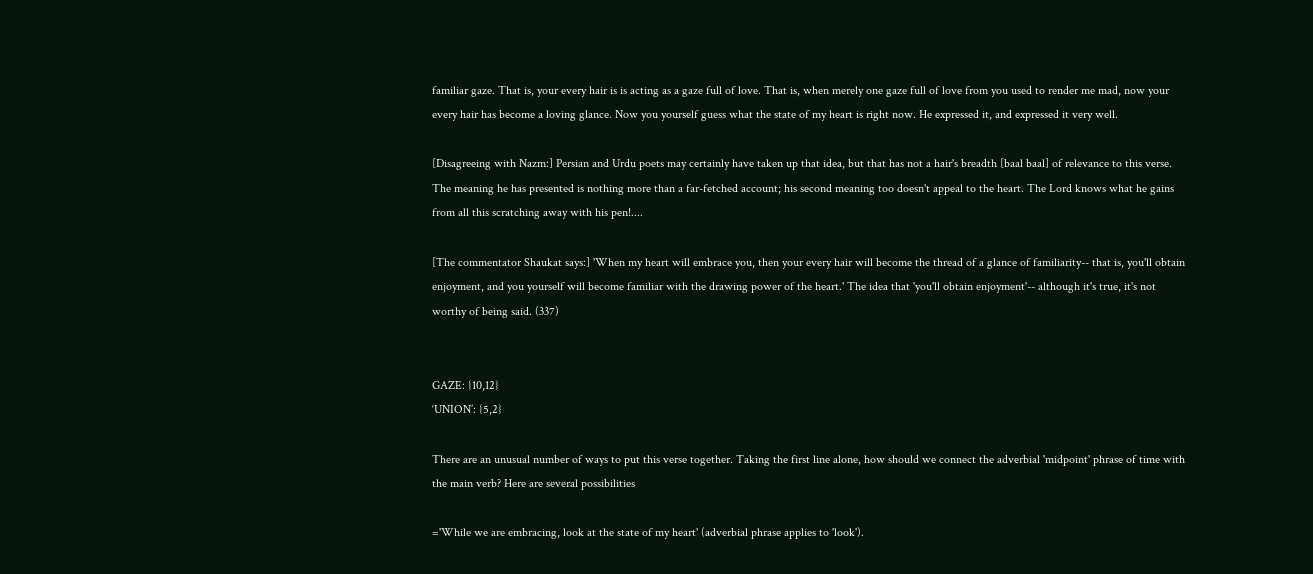familiar gaze. That is, your every hair is is acting as a gaze full of love. That is, when merely one gaze full of love from you used to render me mad, now your every hair has become a loving glance. Now you yourself guess what the state of my heart is right now. He expressed it, and expressed it very well.

[Disagreeing with Nazm:] Persian and Urdu poets may certainly have taken up that idea, but that has not a hair's breadth [baal baal] of relevance to this verse. The meaning he has presented is nothing more than a far-fetched account; his second meaning too doesn't appeal to the heart. The Lord knows what he gains from all this scratching away with his pen!....

[The commentator Shaukat says:] 'When my heart will embrace you, then your every hair will become the thread of a glance of familiarity-- that is, you'll obtain enjoyment, and you yourself will become familiar with the drawing power of the heart.' The idea that 'you'll obtain enjoyment'-- although it's true, it's not worthy of being said. (337)


GAZE: {10,12}
‘UNION’: {5,2}

There are an unusual number of ways to put this verse together. Taking the first line alone, how should we connect the adverbial 'midpoint' phrase of time with the main verb? Here are several possibilities

='While we are embracing, look at the state of my heart' (adverbial phrase applies to 'look').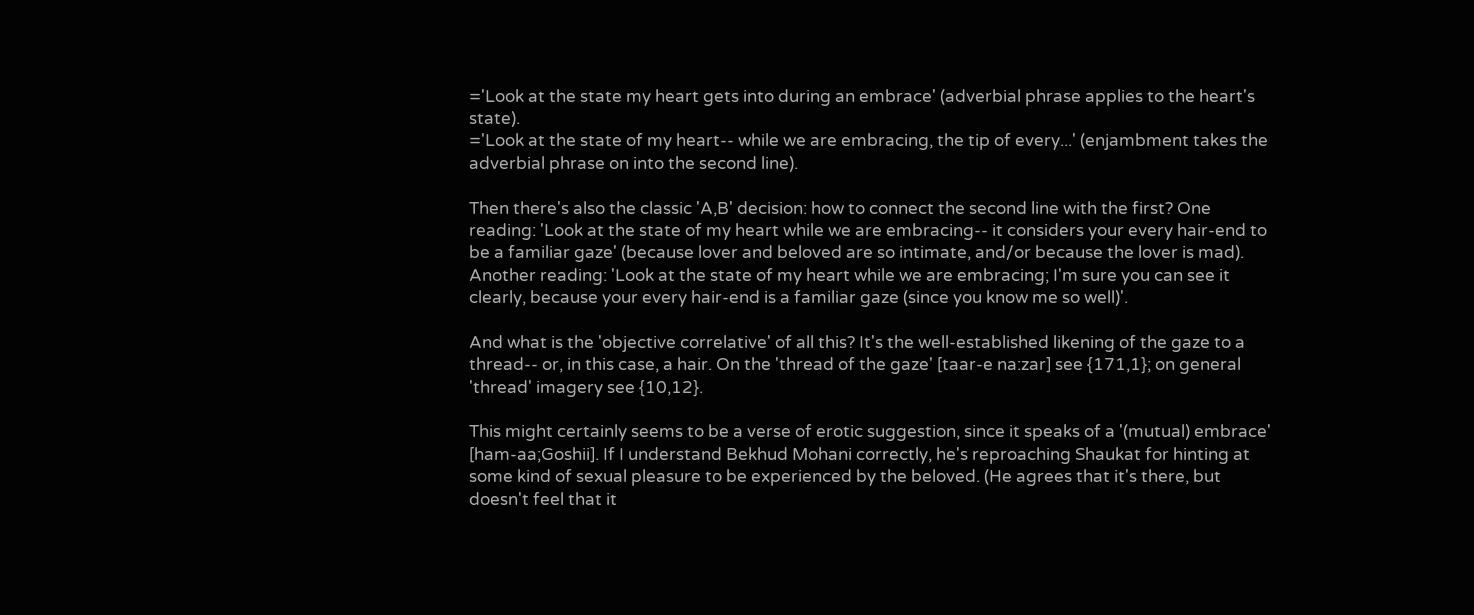='Look at the state my heart gets into during an embrace' (adverbial phrase applies to the heart's state).
='Look at the state of my heart-- while we are embracing, the tip of every...' (enjambment takes the adverbial phrase on into the second line).

Then there's also the classic 'A,B' decision: how to connect the second line with the first? One reading: 'Look at the state of my heart while we are embracing-- it considers your every hair-end to be a familiar gaze' (because lover and beloved are so intimate, and/or because the lover is mad). Another reading: 'Look at the state of my heart while we are embracing; I'm sure you can see it clearly, because your every hair-end is a familiar gaze (since you know me so well)'.

And what is the 'objective correlative' of all this? It's the well-established likening of the gaze to a thread-- or, in this case, a hair. On the 'thread of the gaze' [taar-e na:zar] see {171,1}; on general 'thread' imagery see {10,12}.

This might certainly seems to be a verse of erotic suggestion, since it speaks of a '(mutual) embrace' [ham-aa;Goshii]. If I understand Bekhud Mohani correctly, he's reproaching Shaukat for hinting at some kind of sexual pleasure to be experienced by the beloved. (He agrees that it's there, but doesn't feel that it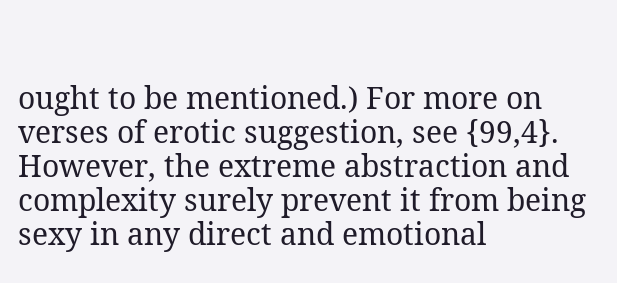ought to be mentioned.) For more on verses of erotic suggestion, see {99,4}. However, the extreme abstraction and complexity surely prevent it from being sexy in any direct and emotional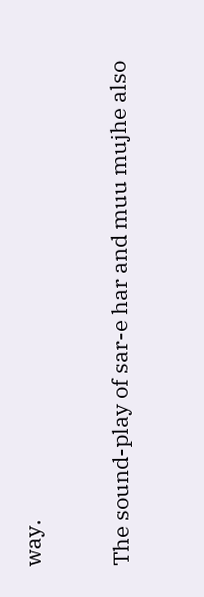way.

The sound-play of sar-e har and muu mujhe also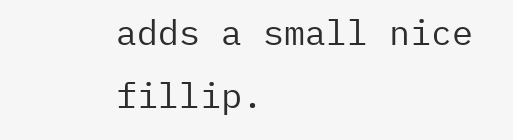adds a small nice fillip.